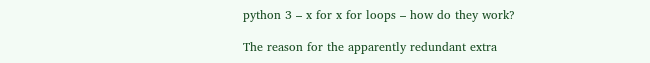python 3 – x for x for loops – how do they work?

The reason for the apparently redundant extra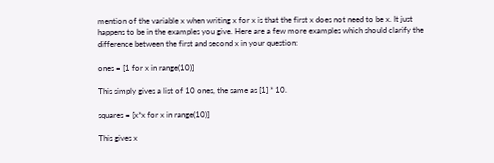mention of the variable x when writing x for x is that the first x does not need to be x. It just happens to be in the examples you give. Here are a few more examples which should clarify the difference between the first and second x in your question:

ones = [1 for x in range(10)]

This simply gives a list of 10 ones, the same as [1] * 10.

squares = [x*x for x in range(10)]

This gives x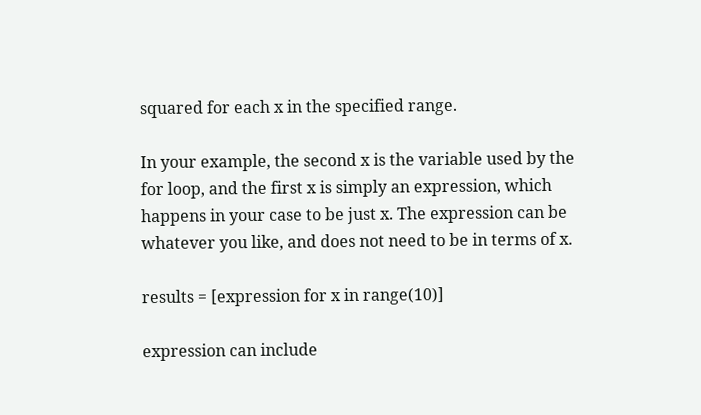squared for each x in the specified range.

In your example, the second x is the variable used by the for loop, and the first x is simply an expression, which happens in your case to be just x. The expression can be whatever you like, and does not need to be in terms of x.

results = [expression for x in range(10)]

expression can include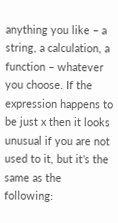anything you like – a string, a calculation, a function – whatever you choose. If the expression happens to be just x then it looks unusual if you are not used to it, but it’s the same as the following: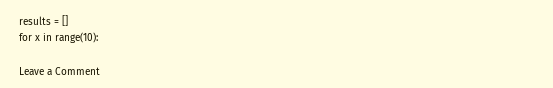results = []
for x in range(10):

Leave a Comment